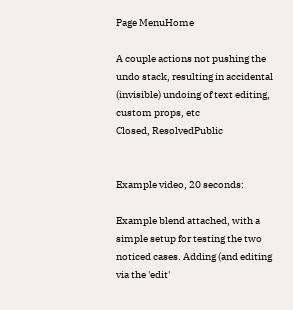Page MenuHome

A couple actions not pushing the undo stack, resulting in accidental (invisible) undoing of text editing, custom props, etc
Closed, ResolvedPublic


Example video, 20 seconds:

Example blend attached, with a simple setup for testing the two noticed cases. Adding (and editing via the 'edit'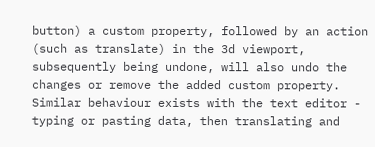button) a custom property, followed by an action (such as translate) in the 3d viewport, subsequently being undone, will also undo the changes or remove the added custom property. Similar behaviour exists with the text editor - typing or pasting data, then translating and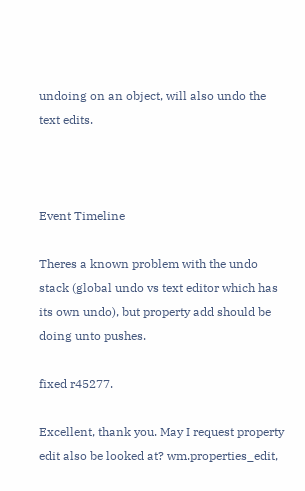undoing on an object, will also undo the text edits.



Event Timeline

Theres a known problem with the undo stack (global undo vs text editor which has its own undo), but property add should be doing unto pushes.

fixed r45277.

Excellent, thank you. May I request property edit also be looked at? wm.properties_edit,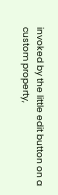invoked by the little edit button on a custom property,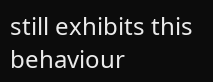still exhibits this behaviour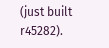(just built r45282).